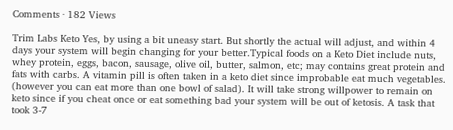Comments · 182 Views

Trim Labs Keto Yes, by using a bit uneasy start. But shortly the actual will adjust, and within 4 days your system will begin changing for your better.Typical foods on a Keto Diet include nuts, whey protein, eggs, bacon, sausage, olive oil, butter, salmon, etc; may contains great protein and fats with carbs. A vitamin pill is often taken in a keto diet since improbable eat much vegetables. (however you can eat more than one bowl of salad). It will take strong willpower to remain on keto since if you cheat once or eat something bad your system will be out of ketosis. A task that took 3-7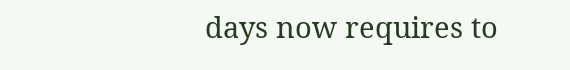days now requires to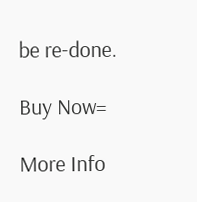be re-done.

Buy Now=

More Info